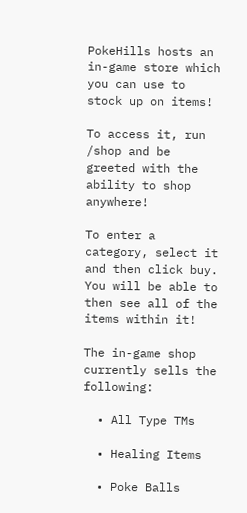PokeHills hosts an in-game store which you can use to stock up on items!

To access it, run /shop and be greeted with the ability to shop anywhere!

To enter a category, select it and then click buy. You will be able to then see all of the items within it!

The in-game shop currently sells the following:

  • All Type TMs

  • Healing Items

  • Poke Balls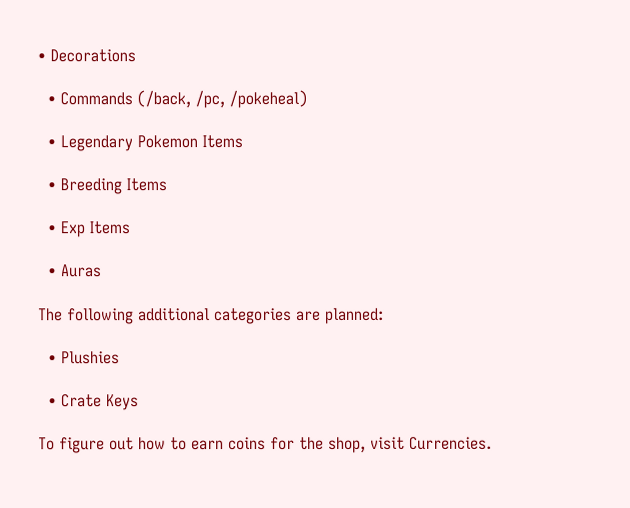• Decorations

  • Commands (/back, /pc, /pokeheal)

  • Legendary Pokemon Items

  • Breeding Items

  • Exp Items

  • Auras

The following additional categories are planned:

  • Plushies

  • Crate Keys

To figure out how to earn coins for the shop, visit Currencies.